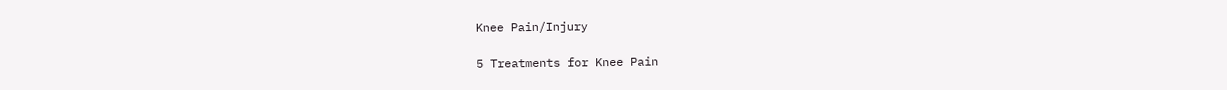Knee Pain/Injury

5 Treatments for Knee Pain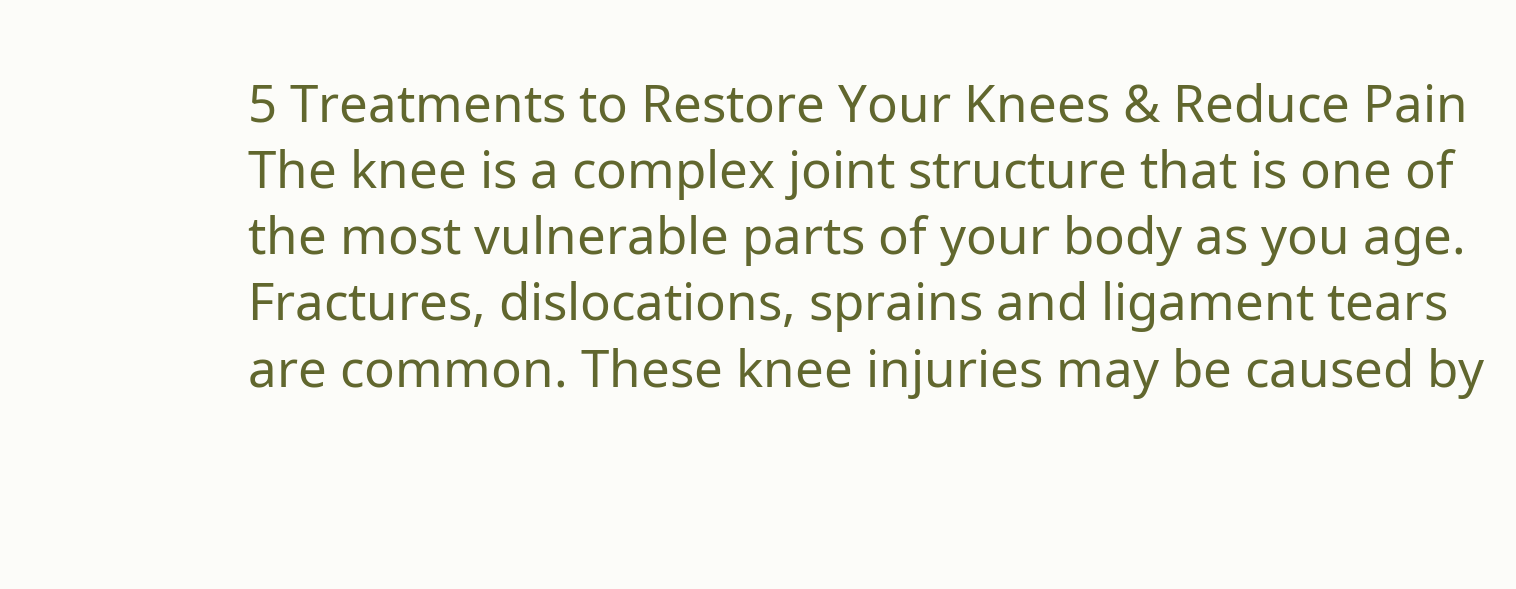5 Treatments to Restore Your Knees & Reduce Pain
The knee is a complex joint structure that is one of the most vulnerable parts of your body as you age. Fractures, dislocations, sprains and ligament tears are common. These knee injuries may be caused by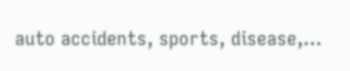auto accidents, sports, disease,…